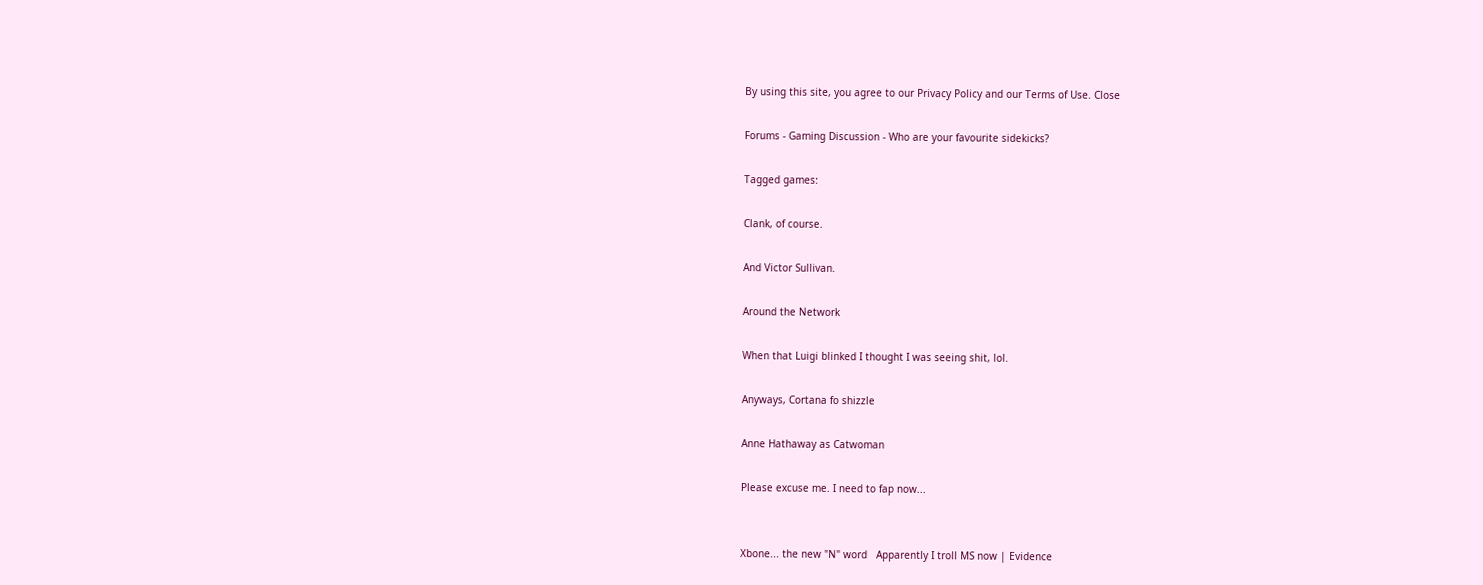By using this site, you agree to our Privacy Policy and our Terms of Use. Close

Forums - Gaming Discussion - Who are your favourite sidekicks?

Tagged games:

Clank, of course.

And Victor Sullivan.

Around the Network

When that Luigi blinked I thought I was seeing shit, lol.

Anyways, Cortana fo shizzle

Anne Hathaway as Catwoman

Please excuse me. I need to fap now...


Xbone... the new "N" word   Apparently I troll MS now | Evidence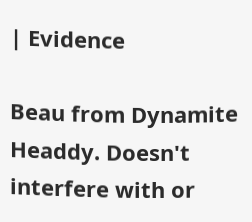| Evidence

Beau from Dynamite Headdy. Doesn't interfere with or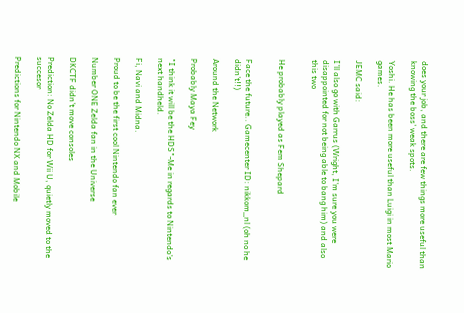does your job, and there are few things more useful than knowing the boss' weak spots.

Yoshi. He has been more useful than Luigi in most Mario games.

JEMC said:

I'll also go with Garrus (Wright, I'm sure you were disappointed for not being able to bang him) and also this two


He probably played as Fem Shepard


Face the future.. Gamecenter ID: nikkom_nl (oh no he didn't!!)

Around the Network

Probably Maya Fey

"I think it will be the HDS"-Me in regards to Nintendo's next handheld.

Fi, Navi and Midna.

Proud to be the first cool Nintendo fan ever

Number ONE Zelda fan in the Universe

DKCTF didn't move consoles

Prediction: No Zelda HD for Wii U, quietly moved to the succesor

Predictions for Nintendo NX and Mobile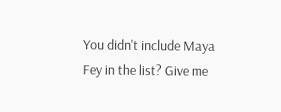You didn't include Maya Fey in the list? Give me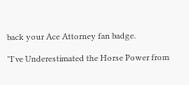back your Ace Attorney fan badge.

"I've Underestimated the Horse Power from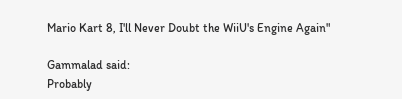Mario Kart 8, I'll Never Doubt the WiiU's Engine Again"

Gammalad said:
Probably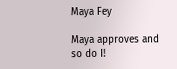Maya Fey

Maya approves and so do I!